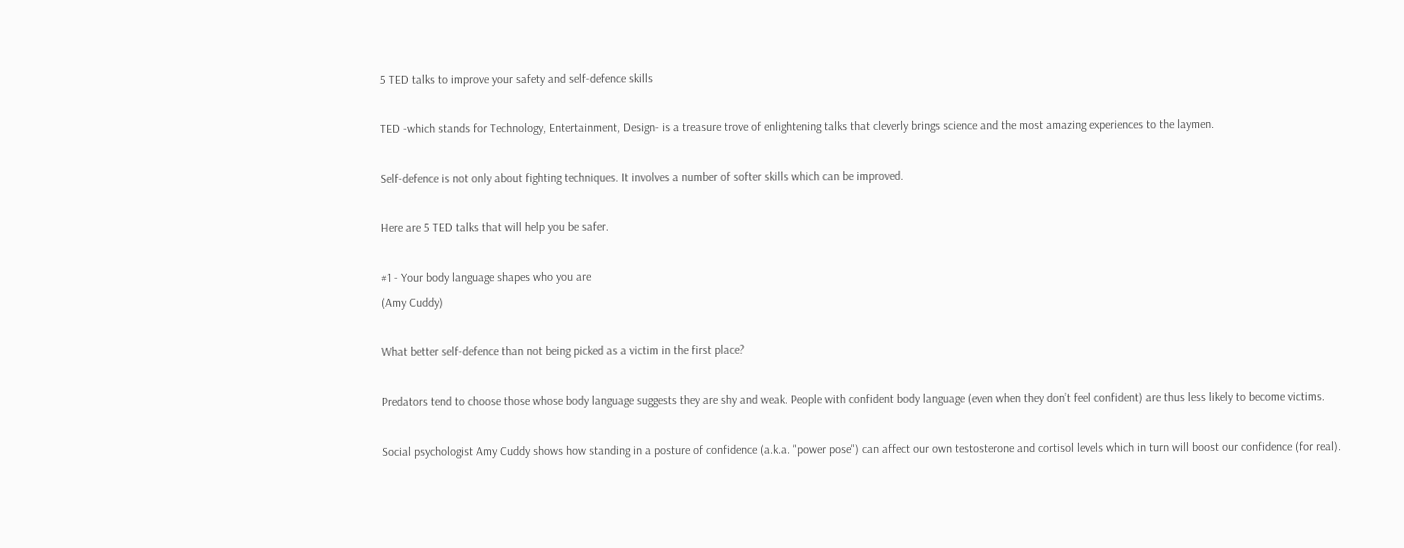5 TED talks to improve your safety and self-defence skills

TED -which stands for Technology, Entertainment, Design- is a treasure trove of enlightening talks that cleverly brings science and the most amazing experiences to the laymen.

Self-defence is not only about fighting techniques. It involves a number of softer skills which can be improved.

Here are 5 TED talks that will help you be safer.

#1 - Your body language shapes who you are
(Amy Cuddy)

What better self-defence than not being picked as a victim in the first place?

Predators tend to choose those whose body language suggests they are shy and weak. People with confident body language (even when they don’t feel confident) are thus less likely to become victims.

Social psychologist Amy Cuddy shows how standing in a posture of confidence (a.k.a. "power pose") can affect our own testosterone and cortisol levels which in turn will boost our confidence (for real).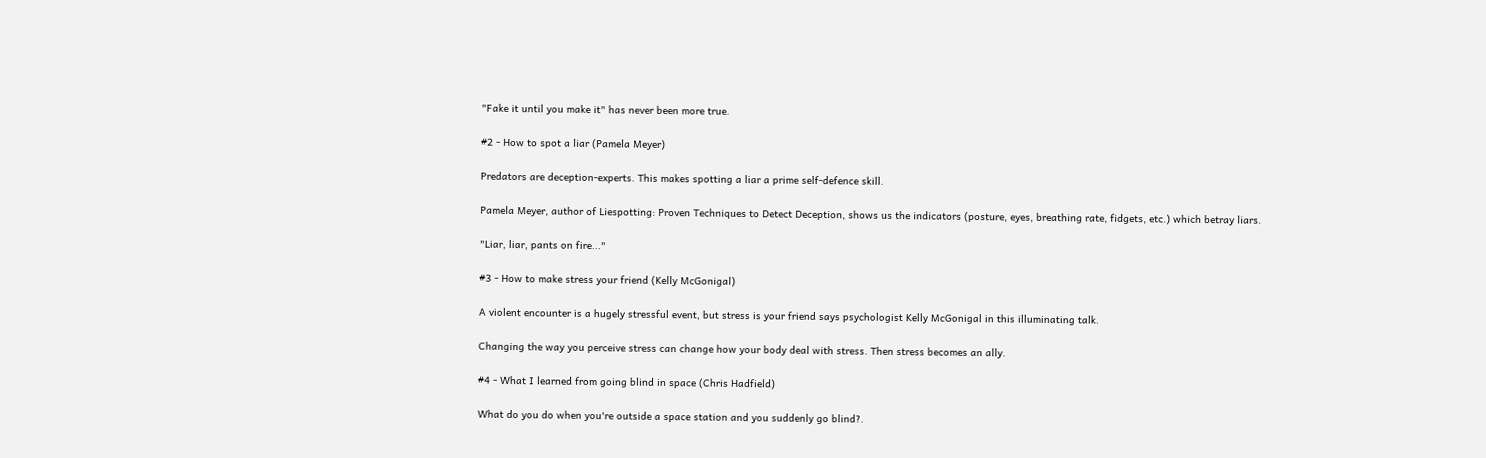"Fake it until you make it" has never been more true.

#2 - How to spot a liar (Pamela Meyer)

Predators are deception-experts. This makes spotting a liar a prime self-defence skill.

Pamela Meyer, author of Liespotting: Proven Techniques to Detect Deception, shows us the indicators (posture, eyes, breathing rate, fidgets, etc.) which betray liars.

"Liar, liar, pants on fire..."

#3 - How to make stress your friend (Kelly McGonigal)

A violent encounter is a hugely stressful event, but stress is your friend says psychologist Kelly McGonigal in this illuminating talk.

Changing the way you perceive stress can change how your body deal with stress. Then stress becomes an ally.

#4 - What I learned from going blind in space (Chris Hadfield)

What do you do when you're outside a space station and you suddenly go blind?.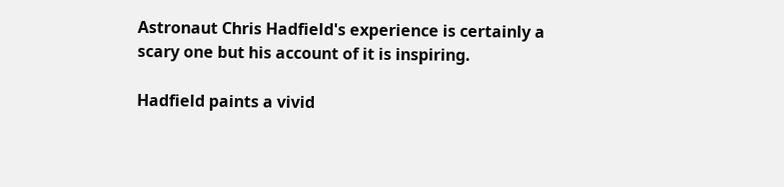Astronaut Chris Hadfield's experience is certainly a scary one but his account of it is inspiring.

Hadfield paints a vivid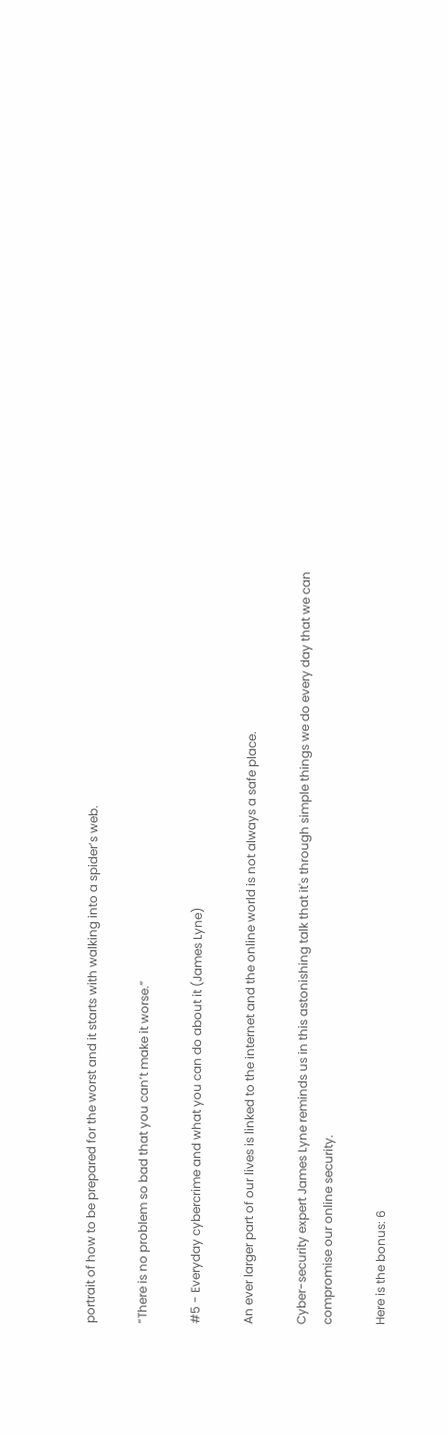portrait of how to be prepared for the worst and it starts with walking into a spider’s web.

“There is no problem so bad that you can’t make it worse.”

#5 - Everyday cybercrime and what you can do about it (James Lyne)

An ever larger part of our lives is linked to the internet and the online world is not always a safe place.

Cyber-security expert James Lyne reminds us in this astonishing talk that it's through simple things we do every day that we can compromise our online security.

Here is the bonus: 6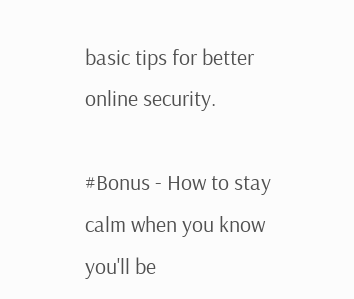basic tips for better online security.

#Bonus - How to stay calm when you know you'll be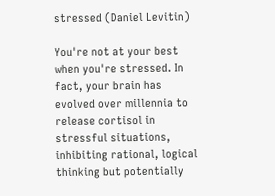stressed (Daniel Levitin)

You're not at your best when you're stressed. In fact, your brain has evolved over millennia to release cortisol in stressful situations, inhibiting rational, logical thinking but potentially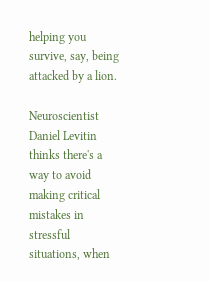helping you survive, say, being attacked by a lion.

Neuroscientist Daniel Levitin thinks there's a way to avoid making critical mistakes in stressful situations, when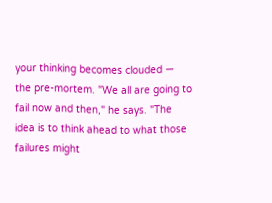your thinking becomes clouded — the pre-mortem. "We all are going to fail now and then," he says. "The idea is to think ahead to what those failures might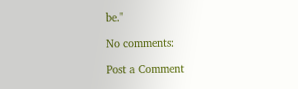be."

No comments:

Post a Comment